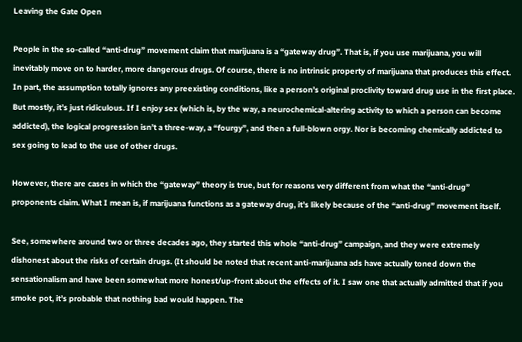Leaving the Gate Open

People in the so-called “anti-drug” movement claim that marijuana is a “gateway drug”. That is, if you use marijuana, you will inevitably move on to harder, more dangerous drugs. Of course, there is no intrinsic property of marijuana that produces this effect. In part, the assumption totally ignores any preexisting conditions, like a person’s original proclivity toward drug use in the first place. But mostly, it’s just ridiculous. If I enjoy sex (which is, by the way, a neurochemical-altering activity to which a person can become addicted), the logical progression isn’t a three-way, a “fourgy”, and then a full-blown orgy. Nor is becoming chemically addicted to sex going to lead to the use of other drugs.

However, there are cases in which the “gateway” theory is true, but for reasons very different from what the “anti-drug” proponents claim. What I mean is, if marijuana functions as a gateway drug, it’s likely because of the “anti-drug” movement itself.

See, somewhere around two or three decades ago, they started this whole “anti-drug” campaign, and they were extremely dishonest about the risks of certain drugs. (It should be noted that recent anti-marijuana ads have actually toned down the sensationalism and have been somewhat more honest/up-front about the effects of it. I saw one that actually admitted that if you smoke pot, it’s probable that nothing bad would happen. The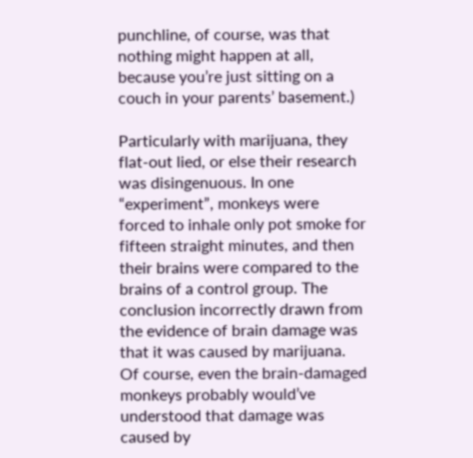punchline, of course, was that nothing might happen at all, because you’re just sitting on a couch in your parents’ basement.)

Particularly with marijuana, they flat-out lied, or else their research was disingenuous. In one “experiment”, monkeys were forced to inhale only pot smoke for fifteen straight minutes, and then their brains were compared to the brains of a control group. The conclusion incorrectly drawn from the evidence of brain damage was that it was caused by marijuana. Of course, even the brain-damaged monkeys probably would’ve understood that damage was caused by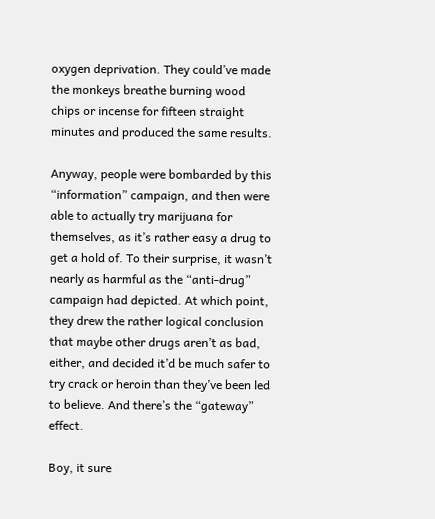oxygen deprivation. They could’ve made the monkeys breathe burning wood chips or incense for fifteen straight minutes and produced the same results.

Anyway, people were bombarded by this “information” campaign, and then were able to actually try marijuana for themselves, as it’s rather easy a drug to get a hold of. To their surprise, it wasn’t nearly as harmful as the “anti-drug” campaign had depicted. At which point, they drew the rather logical conclusion that maybe other drugs aren’t as bad, either, and decided it’d be much safer to try crack or heroin than they’ve been led to believe. And there’s the “gateway” effect.

Boy, it sure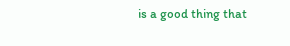is a good thing that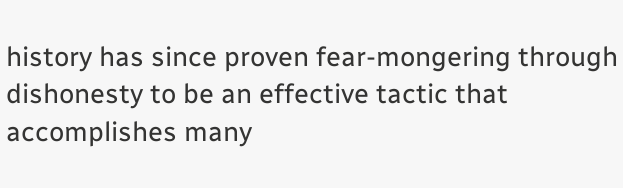history has since proven fear-mongering through dishonesty to be an effective tactic that accomplishes many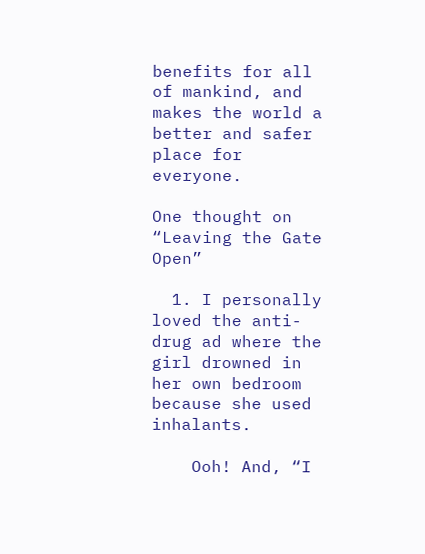benefits for all of mankind, and makes the world a better and safer place for everyone.

One thought on “Leaving the Gate Open”

  1. I personally loved the anti-drug ad where the girl drowned in her own bedroom because she used inhalants.

    Ooh! And, “I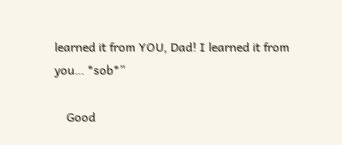learned it from YOU, Dad! I learned it from you… *sob*”

    Good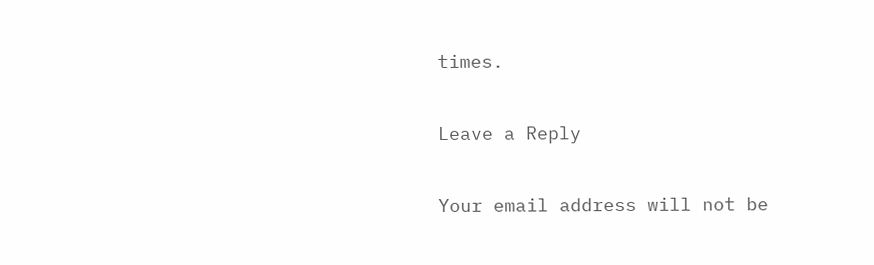times.

Leave a Reply

Your email address will not be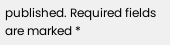published. Required fields are marked *